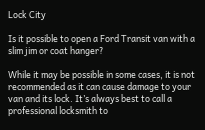Lock City

Is it possible to open a Ford Transit van with a slim jim or coat hanger?

While it may be possible in some cases, it is not recommended as it can cause damage to your van and its lock. It’s always best to call a professional locksmith to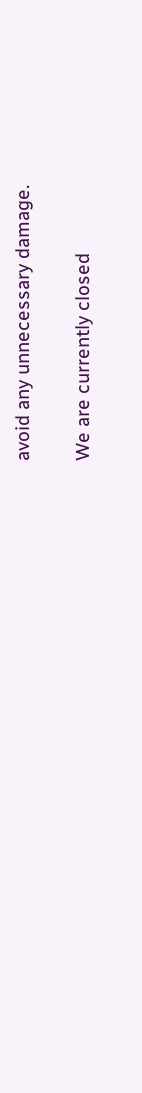avoid any unnecessary damage.

We are currently closed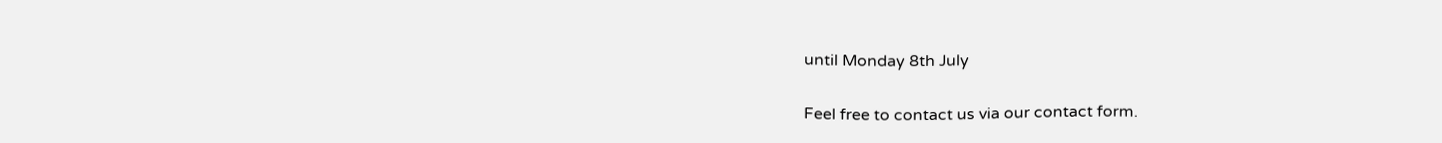until Monday 8th July

Feel free to contact us via our contact form.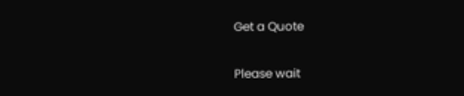Get a Quote

Please wait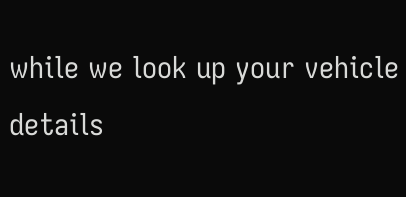while we look up your vehicle details